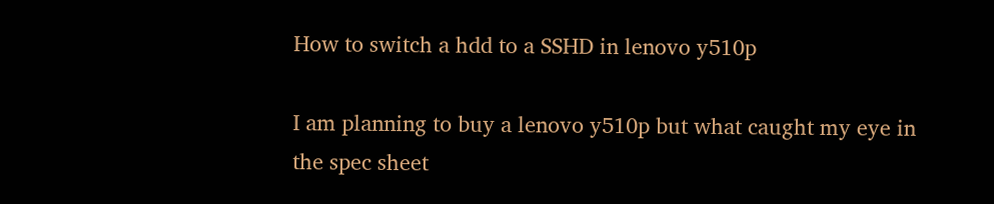How to switch a hdd to a SSHD in lenovo y510p

I am planning to buy a lenovo y510p but what caught my eye in the spec sheet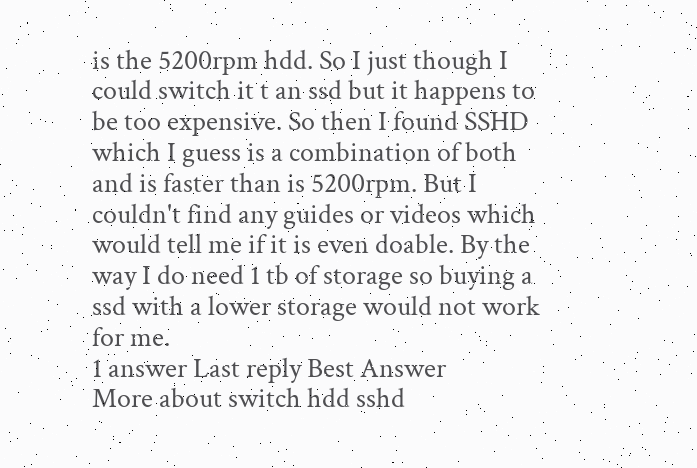is the 5200rpm hdd. So I just though I could switch it t an ssd but it happens to be too expensive. So then I found SSHD which I guess is a combination of both and is faster than is 5200rpm. But I couldn't find any guides or videos which would tell me if it is even doable. By the way I do need 1 tb of storage so buying a ssd with a lower storage would not work for me.
1 answer Last reply Best Answer
More about switch hdd sshd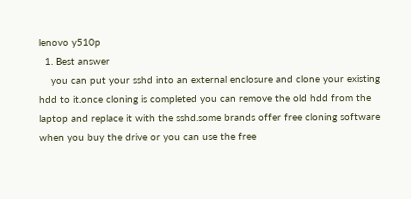lenovo y510p
  1. Best answer
    you can put your sshd into an external enclosure and clone your existing hdd to it.once cloning is completed you can remove the old hdd from the laptop and replace it with the sshd.some brands offer free cloning software when you buy the drive or you can use the free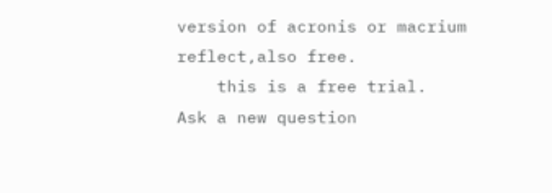version of acronis or macrium reflect,also free.
    this is a free trial.
Ask a new question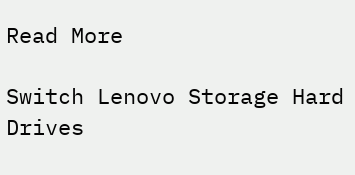Read More

Switch Lenovo Storage Hard Drives